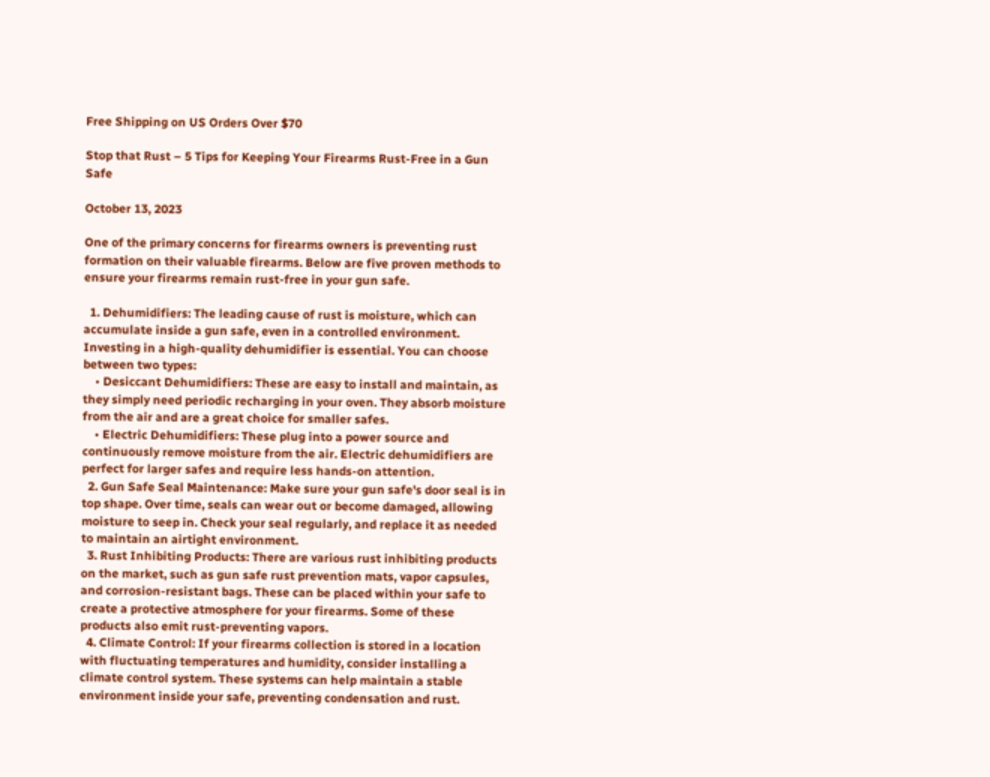Free Shipping on US Orders Over $70

Stop that Rust – 5 Tips for Keeping Your Firearms Rust-Free in a Gun Safe

October 13, 2023

One of the primary concerns for firearms owners is preventing rust formation on their valuable firearms. Below are five proven methods to ensure your firearms remain rust-free in your gun safe.

  1. Dehumidifiers: The leading cause of rust is moisture, which can accumulate inside a gun safe, even in a controlled environment. Investing in a high-quality dehumidifier is essential. You can choose between two types:
    • Desiccant Dehumidifiers: These are easy to install and maintain, as they simply need periodic recharging in your oven. They absorb moisture from the air and are a great choice for smaller safes.
    • Electric Dehumidifiers: These plug into a power source and continuously remove moisture from the air. Electric dehumidifiers are perfect for larger safes and require less hands-on attention.
  2. Gun Safe Seal Maintenance: Make sure your gun safe's door seal is in top shape. Over time, seals can wear out or become damaged, allowing moisture to seep in. Check your seal regularly, and replace it as needed to maintain an airtight environment.
  3. Rust Inhibiting Products: There are various rust inhibiting products on the market, such as gun safe rust prevention mats, vapor capsules, and corrosion-resistant bags. These can be placed within your safe to create a protective atmosphere for your firearms. Some of these products also emit rust-preventing vapors.
  4. Climate Control: If your firearms collection is stored in a location with fluctuating temperatures and humidity, consider installing a climate control system. These systems can help maintain a stable environment inside your safe, preventing condensation and rust.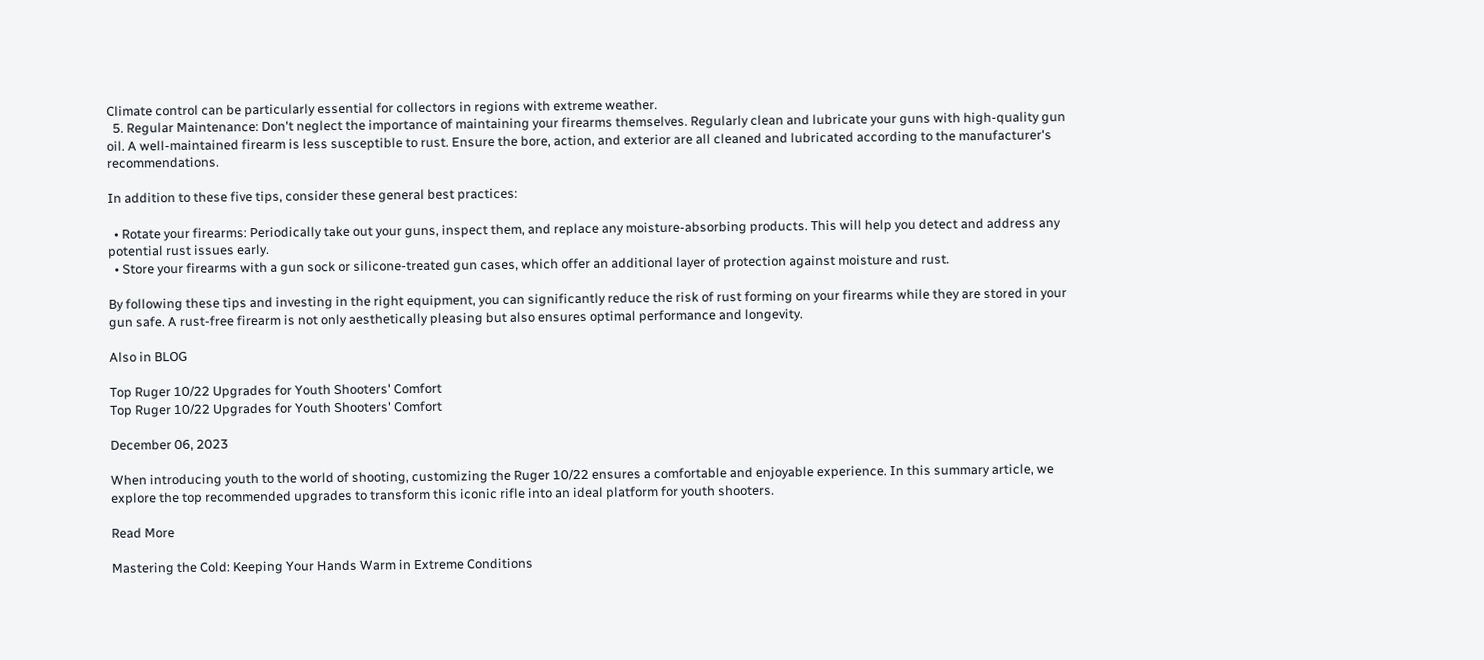Climate control can be particularly essential for collectors in regions with extreme weather.
  5. Regular Maintenance: Don't neglect the importance of maintaining your firearms themselves. Regularly clean and lubricate your guns with high-quality gun oil. A well-maintained firearm is less susceptible to rust. Ensure the bore, action, and exterior are all cleaned and lubricated according to the manufacturer's recommendations.

In addition to these five tips, consider these general best practices:

  • Rotate your firearms: Periodically take out your guns, inspect them, and replace any moisture-absorbing products. This will help you detect and address any potential rust issues early.
  • Store your firearms with a gun sock or silicone-treated gun cases, which offer an additional layer of protection against moisture and rust.

By following these tips and investing in the right equipment, you can significantly reduce the risk of rust forming on your firearms while they are stored in your gun safe. A rust-free firearm is not only aesthetically pleasing but also ensures optimal performance and longevity.

Also in BLOG

Top Ruger 10/22 Upgrades for Youth Shooters' Comfort
Top Ruger 10/22 Upgrades for Youth Shooters' Comfort

December 06, 2023

When introducing youth to the world of shooting, customizing the Ruger 10/22 ensures a comfortable and enjoyable experience. In this summary article, we explore the top recommended upgrades to transform this iconic rifle into an ideal platform for youth shooters.

Read More

Mastering the Cold: Keeping Your Hands Warm in Extreme Conditions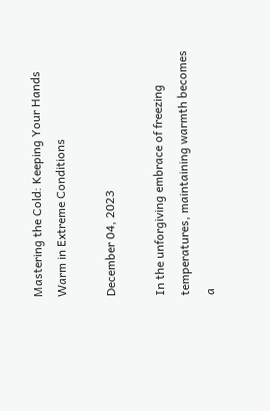Mastering the Cold: Keeping Your Hands Warm in Extreme Conditions

December 04, 2023

In the unforgiving embrace of freezing temperatures, maintaining warmth becomes a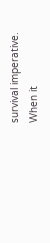survival imperative. When it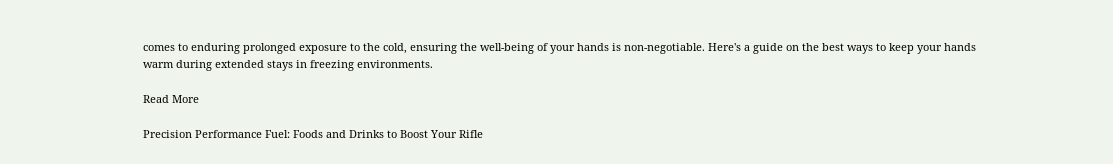comes to enduring prolonged exposure to the cold, ensuring the well-being of your hands is non-negotiable. Here's a guide on the best ways to keep your hands warm during extended stays in freezing environments.

Read More

Precision Performance Fuel: Foods and Drinks to Boost Your Rifle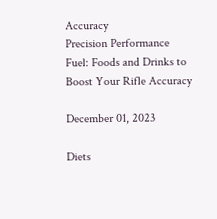Accuracy
Precision Performance Fuel: Foods and Drinks to Boost Your Rifle Accuracy

December 01, 2023

Diets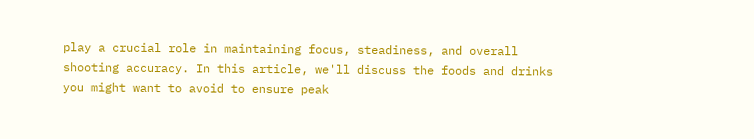play a crucial role in maintaining focus, steadiness, and overall shooting accuracy. In this article, we'll discuss the foods and drinks you might want to avoid to ensure peak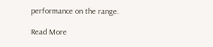performance on the range.

Read More